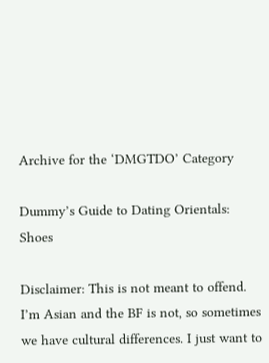Archive for the ‘DMGTDO’ Category

Dummy’s Guide to Dating Orientals: Shoes

Disclaimer: This is not meant to offend. I’m Asian and the BF is not, so sometimes we have cultural differences. I just want to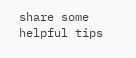share some helpful tips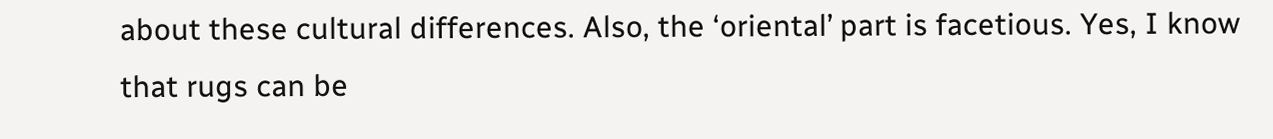about these cultural differences. Also, the ‘oriental’ part is facetious. Yes, I know that rugs can be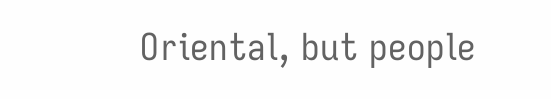Oriental, but people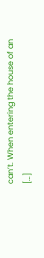can’t. When entering the house of an […]